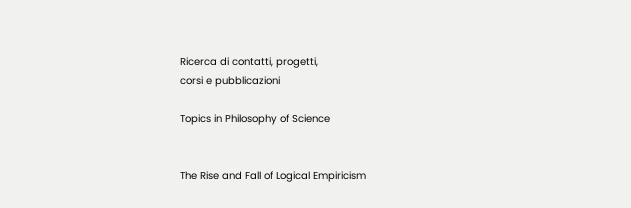Ricerca di contatti, progetti,
corsi e pubblicazioni

Topics in Philosophy of Science


The Rise and Fall of Logical Empiricism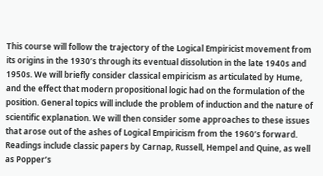This course will follow the trajectory of the Logical Empiricist movement from its origins in the 1930’s through its eventual dissolution in the late 1940s and 1950s. We will briefly consider classical empiricism as articulated by Hume, and the effect that modern propositional logic had on the formulation of the position. General topics will include the problem of induction and the nature of scientific explanation. We will then consider some approaches to these issues that arose out of the ashes of Logical Empiricism from the 1960’s forward. Readings include classic papers by Carnap, Russell, Hempel and Quine, as well as Popper’s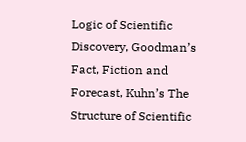Logic of Scientific Discovery, Goodman’s Fact, Fiction and Forecast, Kuhn’s The Structure of Scientific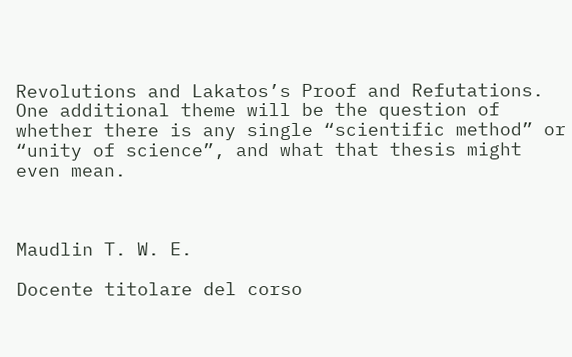Revolutions and Lakatos’s Proof and Refutations. One additional theme will be the question of whether there is any single “scientific method” or “unity of science”, and what that thesis might even mean.



Maudlin T. W. E.

Docente titolare del corso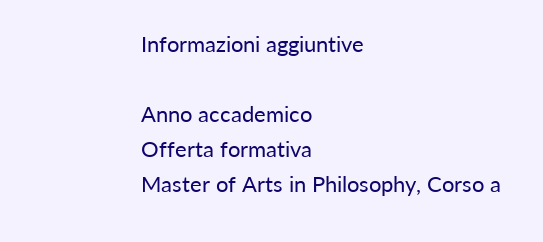Informazioni aggiuntive

Anno accademico
Offerta formativa
Master of Arts in Philosophy, Corso a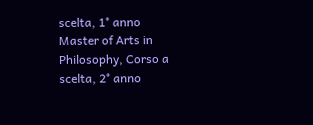scelta, 1° anno
Master of Arts in Philosophy, Corso a scelta, 2° anno